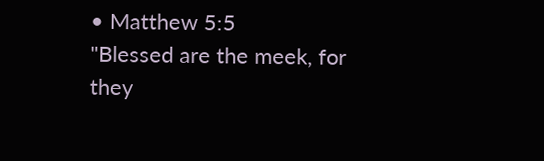• Matthew 5:5
"Blessed are the meek, for they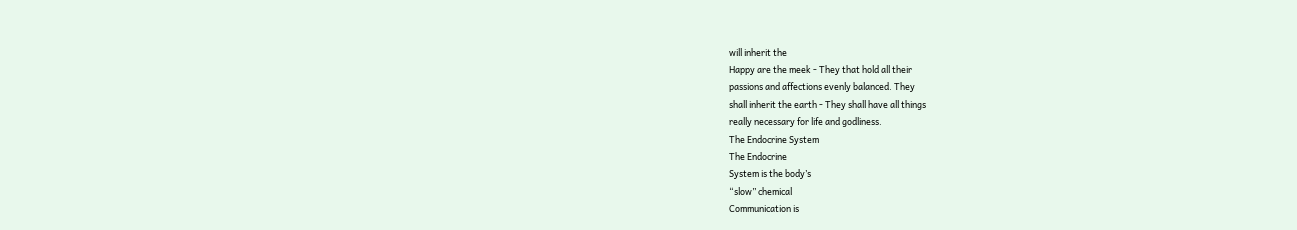will inherit the
Happy are the meek - They that hold all their
passions and affections evenly balanced. They
shall inherit the earth - They shall have all things
really necessary for life and godliness.
The Endocrine System
The Endocrine
System is the body’s
“slow” chemical
Communication is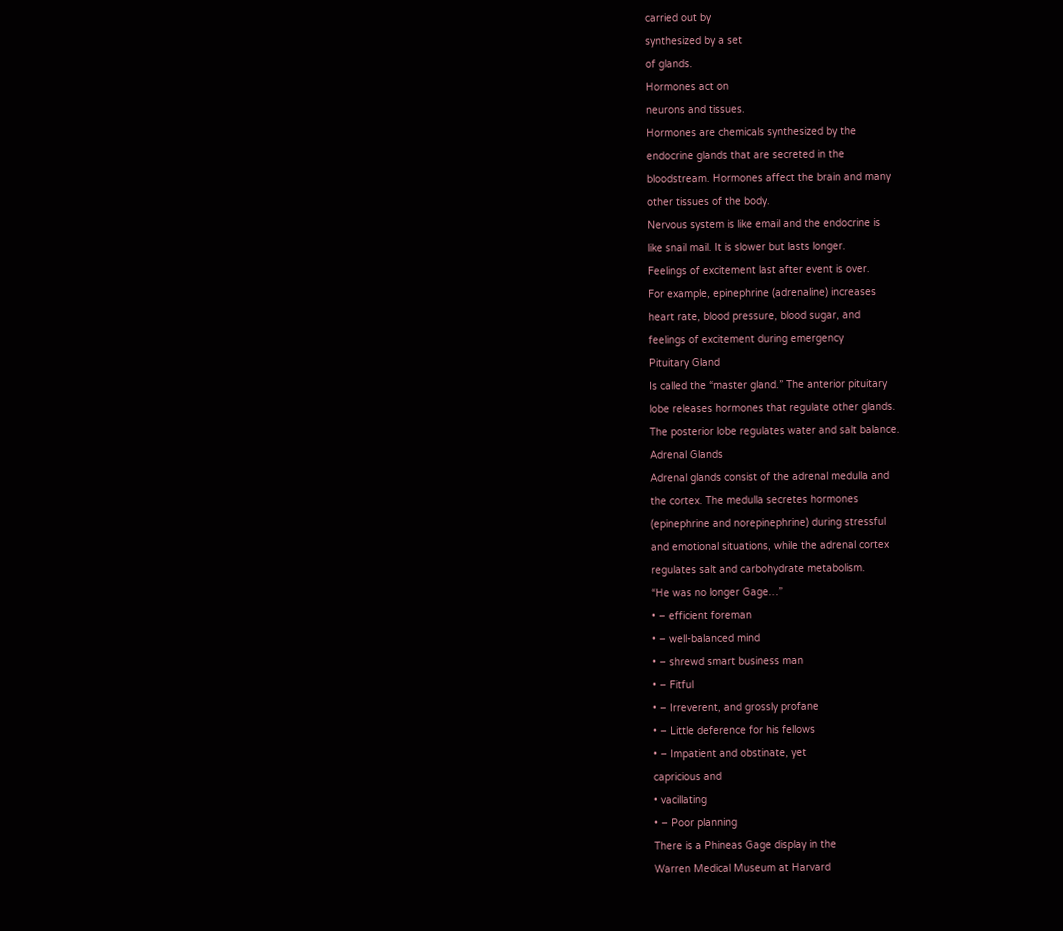carried out by
synthesized by a set
of glands.
Hormones act on
neurons and tissues.
Hormones are chemicals synthesized by the
endocrine glands that are secreted in the
bloodstream. Hormones affect the brain and many
other tissues of the body.
Nervous system is like email and the endocrine is
like snail mail. It is slower but lasts longer.
Feelings of excitement last after event is over.
For example, epinephrine (adrenaline) increases
heart rate, blood pressure, blood sugar, and
feelings of excitement during emergency
Pituitary Gland
Is called the “master gland.” The anterior pituitary
lobe releases hormones that regulate other glands.
The posterior lobe regulates water and salt balance.
Adrenal Glands
Adrenal glands consist of the adrenal medulla and
the cortex. The medulla secretes hormones
(epinephrine and norepinephrine) during stressful
and emotional situations, while the adrenal cortex
regulates salt and carbohydrate metabolism.
“He was no longer Gage…”
• – efficient foreman
• – well-balanced mind
• – shrewd smart business man
• – Fitful
• – Irreverent, and grossly profane
• – Little deference for his fellows
• – Impatient and obstinate, yet
capricious and
• vacillating
• – Poor planning
There is a Phineas Gage display in the
Warren Medical Museum at Harvard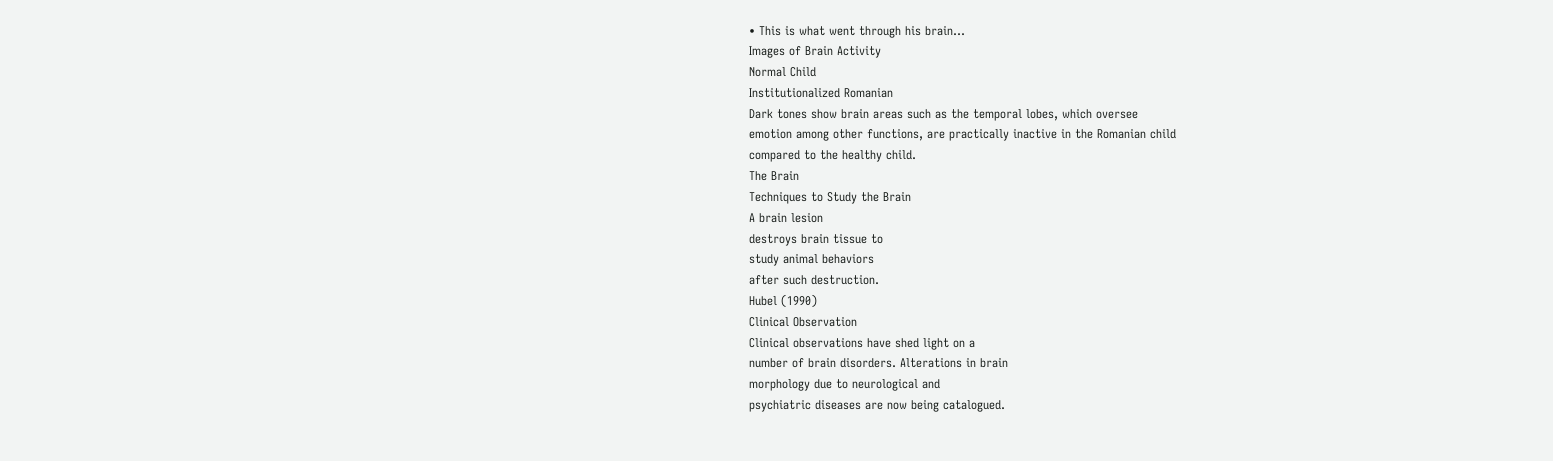• This is what went through his brain…
Images of Brain Activity
Normal Child
Institutionalized Romanian
Dark tones show brain areas such as the temporal lobes, which oversee
emotion among other functions, are practically inactive in the Romanian child
compared to the healthy child.
The Brain
Techniques to Study the Brain
A brain lesion
destroys brain tissue to
study animal behaviors
after such destruction.
Hubel (1990)
Clinical Observation
Clinical observations have shed light on a
number of brain disorders. Alterations in brain
morphology due to neurological and
psychiatric diseases are now being catalogued.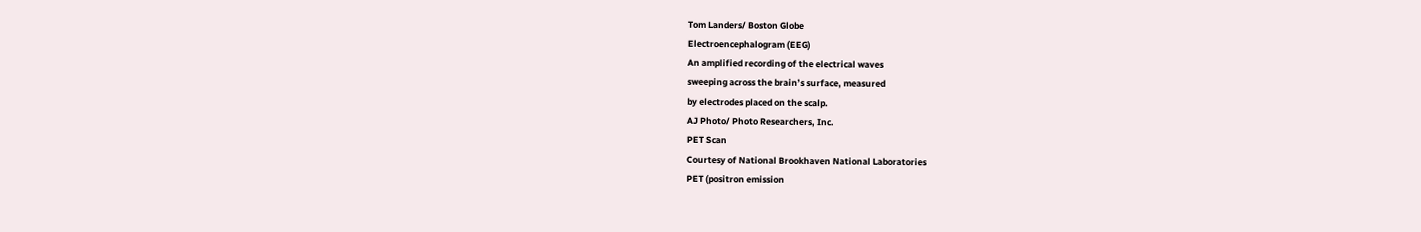Tom Landers/ Boston Globe
Electroencephalogram (EEG)
An amplified recording of the electrical waves
sweeping across the brain’s surface, measured
by electrodes placed on the scalp.
AJ Photo/ Photo Researchers, Inc.
PET Scan
Courtesy of National Brookhaven National Laboratories
PET (positron emission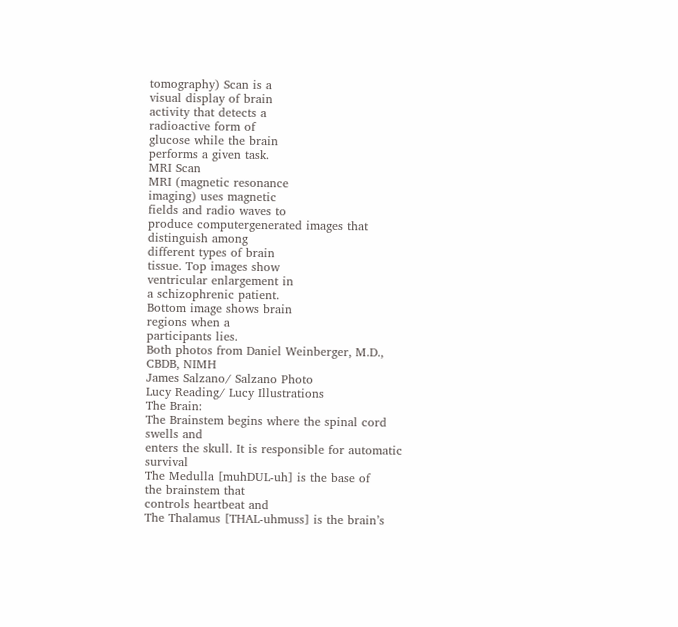tomography) Scan is a
visual display of brain
activity that detects a
radioactive form of
glucose while the brain
performs a given task.
MRI Scan
MRI (magnetic resonance
imaging) uses magnetic
fields and radio waves to
produce computergenerated images that
distinguish among
different types of brain
tissue. Top images show
ventricular enlargement in
a schizophrenic patient.
Bottom image shows brain
regions when a
participants lies.
Both photos from Daniel Weinberger, M.D., CBDB, NIMH
James Salzano/ Salzano Photo
Lucy Reading/ Lucy Illustrations
The Brain:
The Brainstem begins where the spinal cord swells and
enters the skull. It is responsible for automatic survival
The Medulla [muhDUL-uh] is the base of
the brainstem that
controls heartbeat and
The Thalamus [THAL-uhmuss] is the brain’s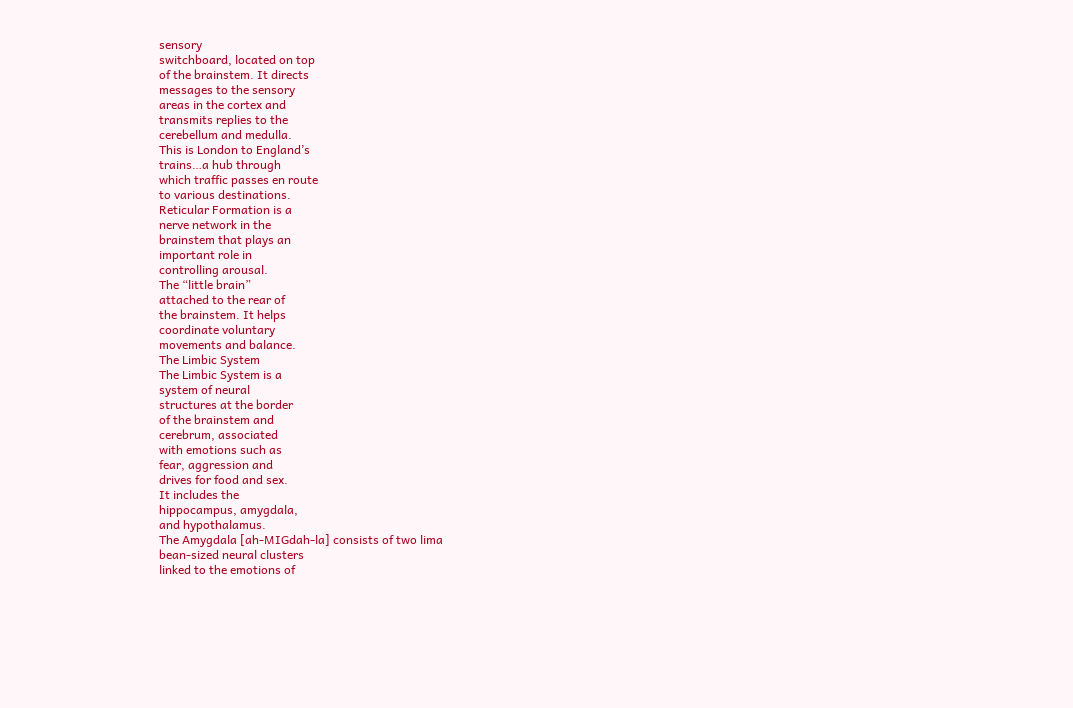sensory
switchboard, located on top
of the brainstem. It directs
messages to the sensory
areas in the cortex and
transmits replies to the
cerebellum and medulla.
This is London to England’s
trains…a hub through
which traffic passes en route
to various destinations.
Reticular Formation is a
nerve network in the
brainstem that plays an
important role in
controlling arousal.
The “little brain”
attached to the rear of
the brainstem. It helps
coordinate voluntary
movements and balance.
The Limbic System
The Limbic System is a
system of neural
structures at the border
of the brainstem and
cerebrum, associated
with emotions such as
fear, aggression and
drives for food and sex.
It includes the
hippocampus, amygdala,
and hypothalamus.
The Amygdala [ah-MIGdah-la] consists of two lima
bean-sized neural clusters
linked to the emotions of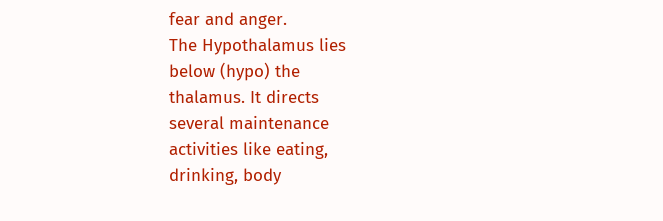fear and anger.
The Hypothalamus lies
below (hypo) the
thalamus. It directs
several maintenance
activities like eating,
drinking, body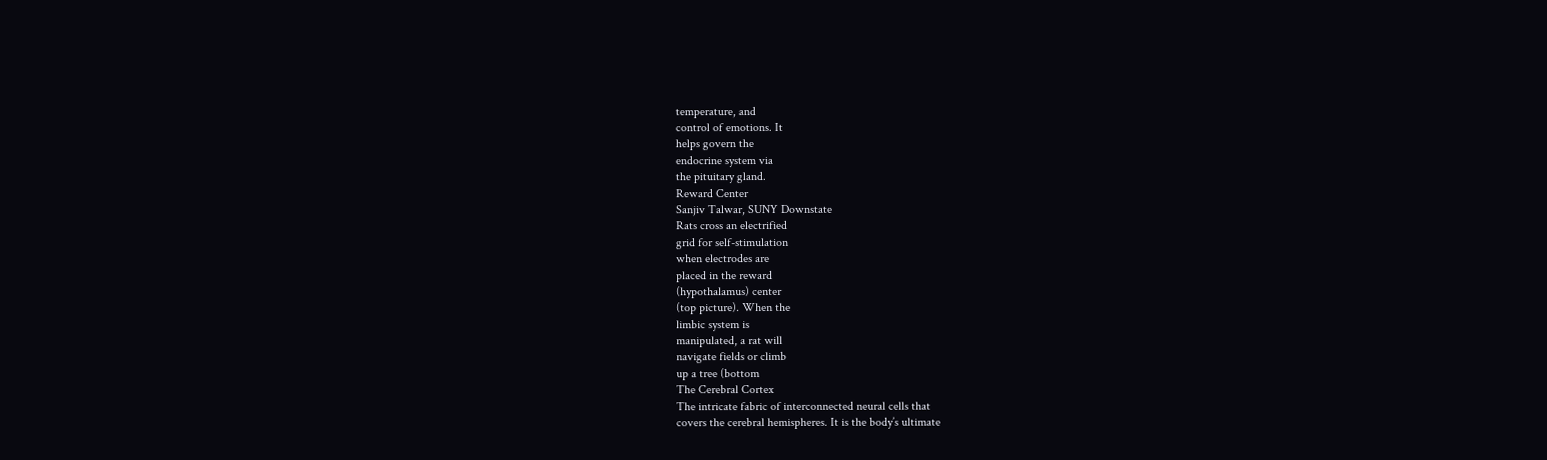temperature, and
control of emotions. It
helps govern the
endocrine system via
the pituitary gland.
Reward Center
Sanjiv Talwar, SUNY Downstate
Rats cross an electrified
grid for self-stimulation
when electrodes are
placed in the reward
(hypothalamus) center
(top picture). When the
limbic system is
manipulated, a rat will
navigate fields or climb
up a tree (bottom
The Cerebral Cortex
The intricate fabric of interconnected neural cells that
covers the cerebral hemispheres. It is the body’s ultimate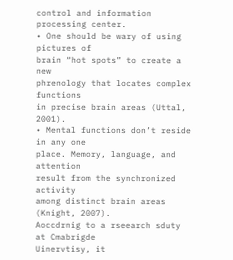control and information processing center.
• One should be wary of using pictures of
brain “hot spots” to create a new
phrenology that locates complex functions
in precise brain areas (Uttal, 2001).
• Mental functions don’t reside in any one
place. Memory, language, and attention
result from the synchronized activity
among distinct brain areas (Knight, 2007).
Aoccdrnig to a rseearch sduty at Cmabrigde
Uinervtisy, it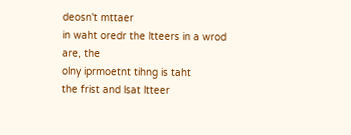deosn't mttaer
in waht oredr the ltteers in a wrod are, the
olny iprmoetnt tihng is taht
the frist and lsat ltteer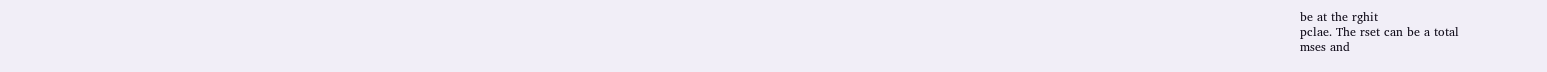be at the rghit
pclae. The rset can be a total
mses and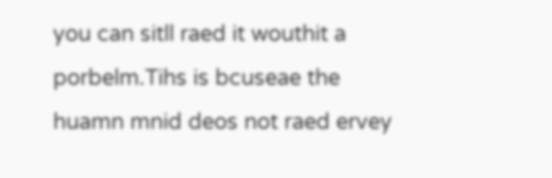you can sitll raed it wouthit a
porbelm.Tihs is bcuseae the
huamn mnid deos not raed ervey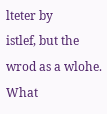lteter by
istlef, but the wrod as a wlohe.
What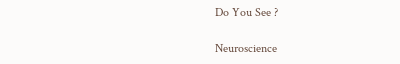Do You See ?

Neuroscience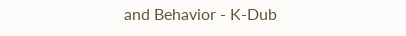and Behavior - K-Dub